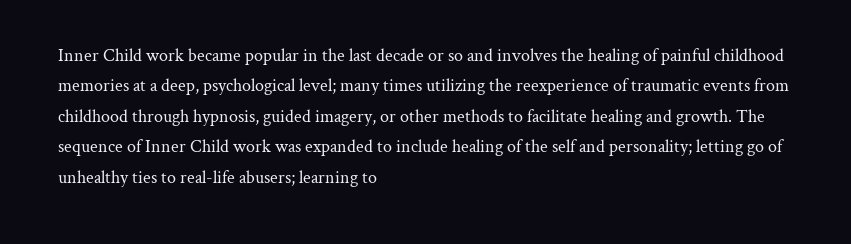Inner Child work became popular in the last decade or so and involves the healing of painful childhood memories at a deep, psychological level; many times utilizing the reexperience of traumatic events from childhood through hypnosis, guided imagery, or other methods to facilitate healing and growth. The sequence of Inner Child work was expanded to include healing of the self and personality; letting go of unhealthy ties to real-life abusers; learning to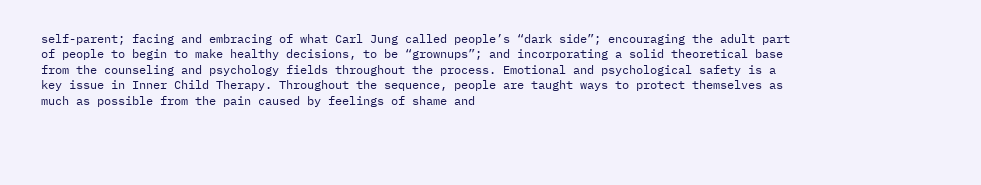self-parent; facing and embracing of what Carl Jung called people’s “dark side”; encouraging the adult part of people to begin to make healthy decisions, to be “grownups”; and incorporating a solid theoretical base from the counseling and psychology fields throughout the process. Emotional and psychological safety is a key issue in Inner Child Therapy. Throughout the sequence, people are taught ways to protect themselves as much as possible from the pain caused by feelings of shame and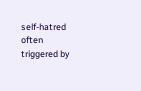self-hatred often triggered by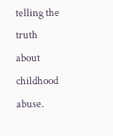telling the truth about childhood abuse.